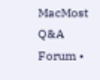MacMost Q&A Forum •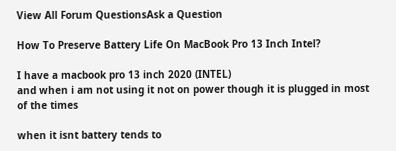View All Forum QuestionsAsk a Question

How To Preserve Battery Life On MacBook Pro 13 Inch Intel?

I have a macbook pro 13 inch 2020 (INTEL)
and when i am not using it not on power though it is plugged in most of the times

when it isnt battery tends to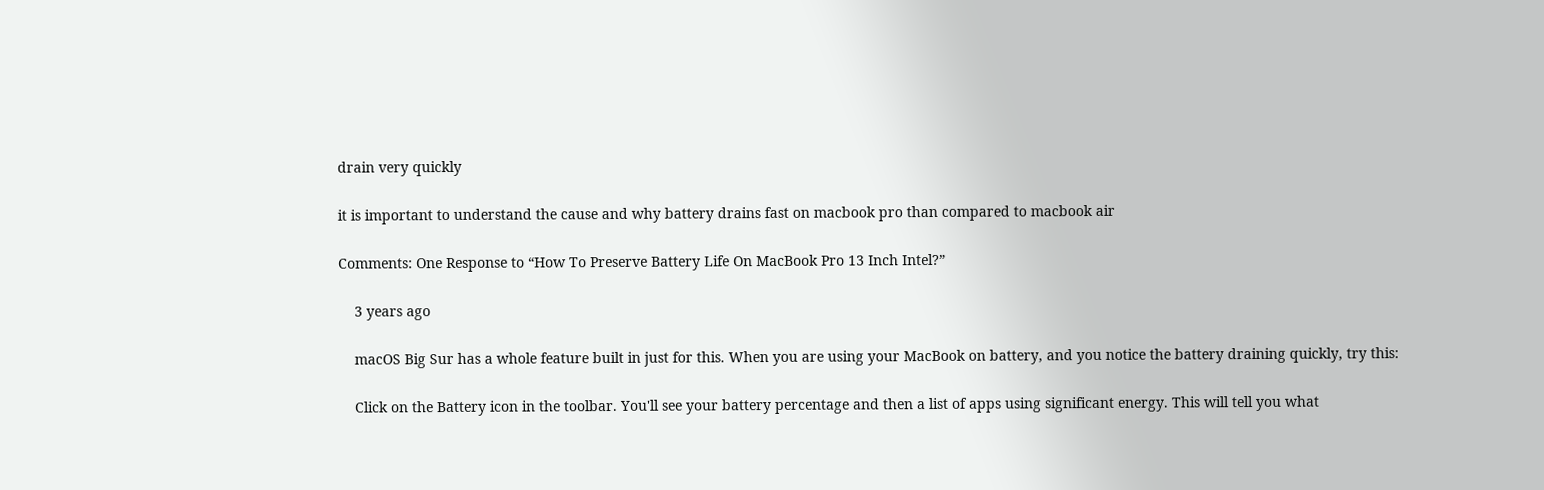drain very quickly

it is important to understand the cause and why battery drains fast on macbook pro than compared to macbook air

Comments: One Response to “How To Preserve Battery Life On MacBook Pro 13 Inch Intel?”

    3 years ago

    macOS Big Sur has a whole feature built in just for this. When you are using your MacBook on battery, and you notice the battery draining quickly, try this:

    Click on the Battery icon in the toolbar. You'll see your battery percentage and then a list of apps using significant energy. This will tell you what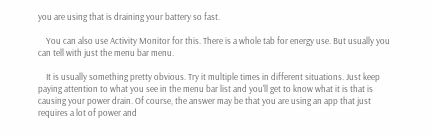you are using that is draining your battery so fast.

    You can also use Activity Monitor for this. There is a whole tab for energy use. But usually you can tell with just the menu bar menu.

    It is usually something pretty obvious. Try it multiple times in different situations. Just keep paying attention to what you see in the menu bar list and you'll get to know what it is that is causing your power drain. Of course, the answer may be that you are using an app that just requires a lot of power and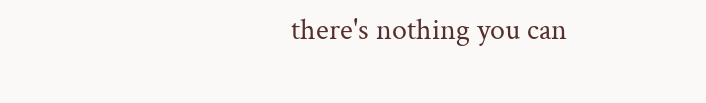there's nothing you can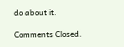do about it.

Comments Closed.